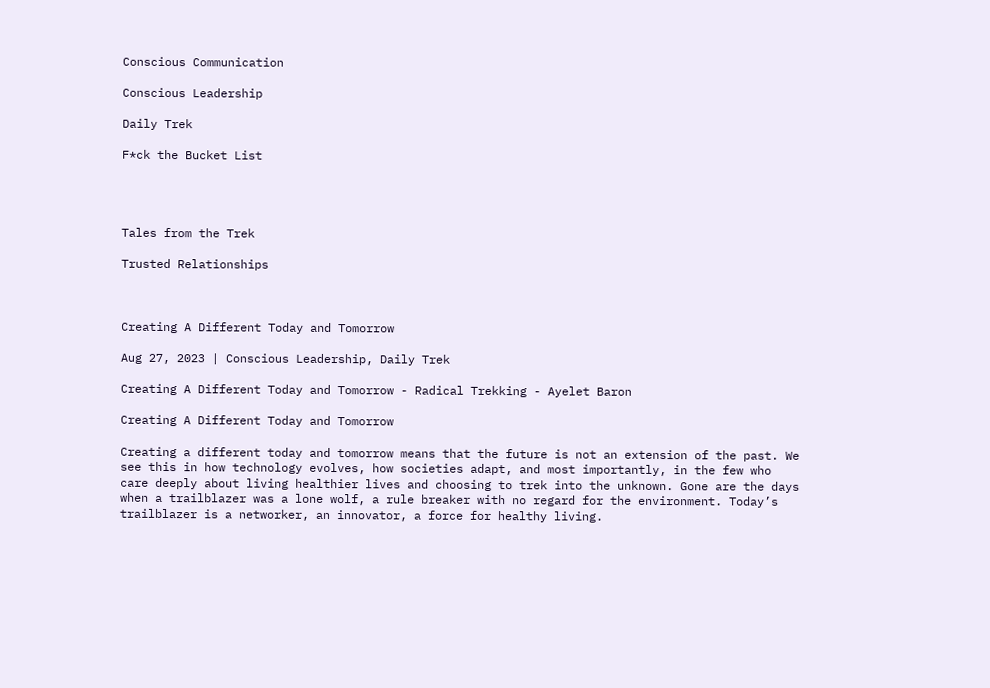Conscious Communication

Conscious Leadership

Daily Trek

F*ck the Bucket List




Tales from the Trek

Trusted Relationships



Creating A Different Today and Tomorrow

Aug 27, 2023 | Conscious Leadership, Daily Trek

Creating A Different Today and Tomorrow - Radical Trekking - Ayelet Baron

Creating A Different Today and Tomorrow

Creating a different today and tomorrow means that the future is not an extension of the past. We see this in how technology evolves, how societies adapt, and most importantly, in the few who care deeply about living healthier lives and choosing to trek into the unknown. Gone are the days when a trailblazer was a lone wolf, a rule breaker with no regard for the environment. Today’s trailblazer is a networker, an innovator, a force for healthy living.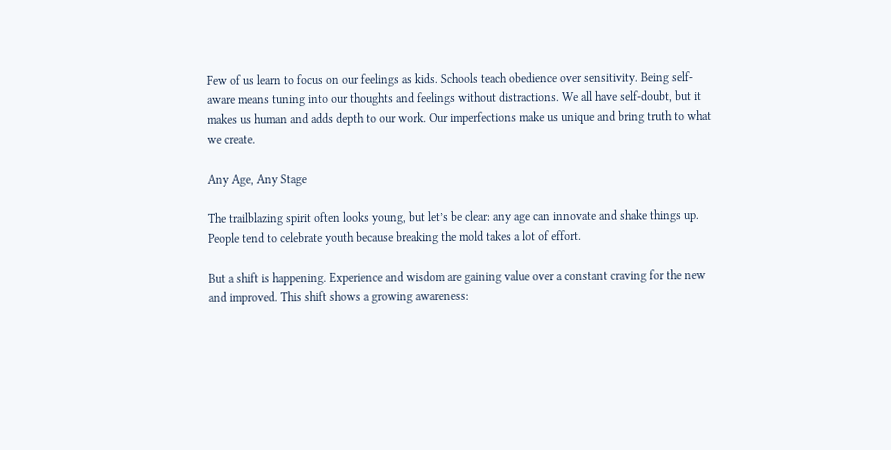Few of us learn to focus on our feelings as kids. Schools teach obedience over sensitivity. Being self-aware means tuning into our thoughts and feelings without distractions. We all have self-doubt, but it makes us human and adds depth to our work. Our imperfections make us unique and bring truth to what we create.

Any Age, Any Stage

The trailblazing spirit often looks young, but let’s be clear: any age can innovate and shake things up. People tend to celebrate youth because breaking the mold takes a lot of effort.

But a shift is happening. Experience and wisdom are gaining value over a constant craving for the new and improved. This shift shows a growing awareness: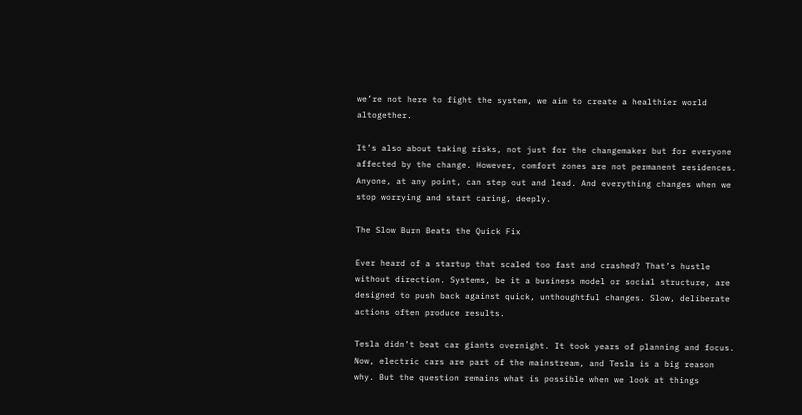we’re not here to fight the system, we aim to create a healthier world altogether.

It’s also about taking risks, not just for the changemaker but for everyone affected by the change. However, comfort zones are not permanent residences. Anyone, at any point, can step out and lead. And everything changes when we stop worrying and start caring, deeply.

The Slow Burn Beats the Quick Fix

Ever heard of a startup that scaled too fast and crashed? That’s hustle without direction. Systems, be it a business model or social structure, are designed to push back against quick, unthoughtful changes. Slow, deliberate actions often produce results.

Tesla didn’t beat car giants overnight. It took years of planning and focus. Now, electric cars are part of the mainstream, and Tesla is a big reason why. But the question remains what is possible when we look at things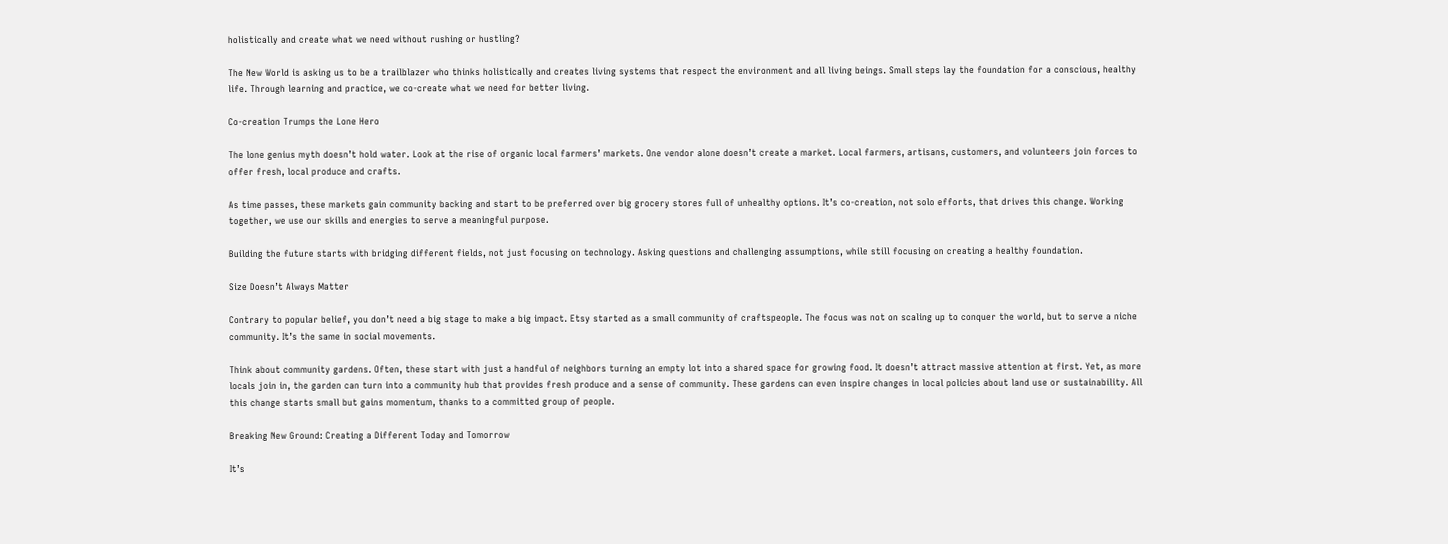holistically and create what we need without rushing or hustling?

The New World is asking us to be a trailblazer who thinks holistically and creates living systems that respect the environment and all living beings. Small steps lay the foundation for a conscious, healthy life. Through learning and practice, we co-create what we need for better living.

Co-creation Trumps the Lone Hero

The lone genius myth doesn’t hold water. Look at the rise of organic local farmers’ markets. One vendor alone doesn’t create a market. Local farmers, artisans, customers, and volunteers join forces to offer fresh, local produce and crafts.

As time passes, these markets gain community backing and start to be preferred over big grocery stores full of unhealthy options. It’s co-creation, not solo efforts, that drives this change. Working together, we use our skills and energies to serve a meaningful purpose.

Building the future starts with bridging different fields, not just focusing on technology. Asking questions and challenging assumptions, while still focusing on creating a healthy foundation.

Size Doesn’t Always Matter

Contrary to popular belief, you don’t need a big stage to make a big impact. Etsy started as a small community of craftspeople. The focus was not on scaling up to conquer the world, but to serve a niche community. It’s the same in social movements.

Think about community gardens. Often, these start with just a handful of neighbors turning an empty lot into a shared space for growing food. It doesn’t attract massive attention at first. Yet, as more locals join in, the garden can turn into a community hub that provides fresh produce and a sense of community. These gardens can even inspire changes in local policies about land use or sustainability. All this change starts small but gains momentum, thanks to a committed group of people.

Breaking New Ground: Creating a Different Today and Tomorrow

It’s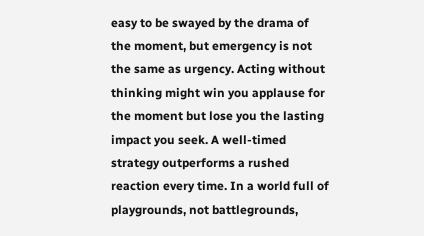easy to be swayed by the drama of the moment, but emergency is not the same as urgency. Acting without thinking might win you applause for the moment but lose you the lasting impact you seek. A well-timed strategy outperforms a rushed reaction every time. In a world full of playgrounds, not battlegrounds,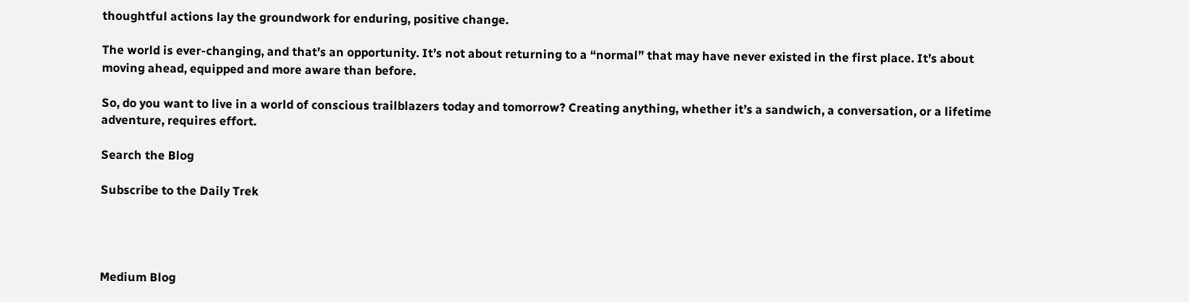thoughtful actions lay the groundwork for enduring, positive change.

The world is ever-changing, and that’s an opportunity. It’s not about returning to a “normal” that may have never existed in the first place. It’s about moving ahead, equipped and more aware than before.

So, do you want to live in a world of conscious trailblazers today and tomorrow? Creating anything, whether it’s a sandwich, a conversation, or a lifetime adventure, requires effort.

Search the Blog

Subscribe to the Daily Trek




Medium Blog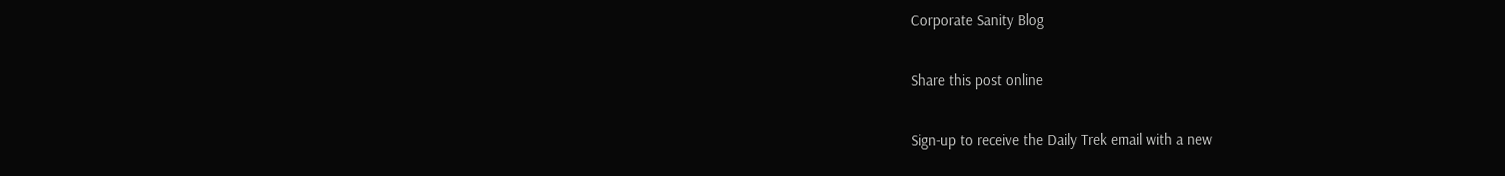Corporate Sanity Blog

Share this post online

Sign-up to receive the Daily Trek email with a new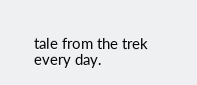tale from the trek every day.